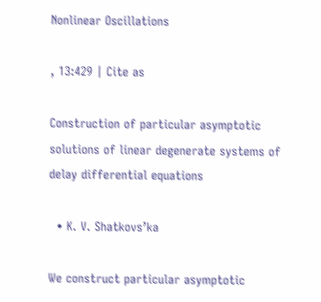Nonlinear Oscillations

, 13:429 | Cite as

Construction of particular asymptotic solutions of linear degenerate systems of delay differential equations

  • K. V. Shatkovs’ka

We construct particular asymptotic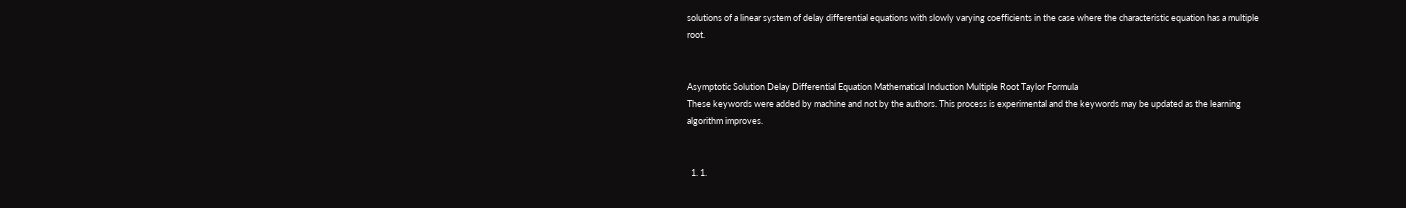solutions of a linear system of delay differential equations with slowly varying coefficients in the case where the characteristic equation has a multiple root.


Asymptotic Solution Delay Differential Equation Mathematical Induction Multiple Root Taylor Formula
These keywords were added by machine and not by the authors. This process is experimental and the keywords may be updated as the learning algorithm improves.


  1. 1.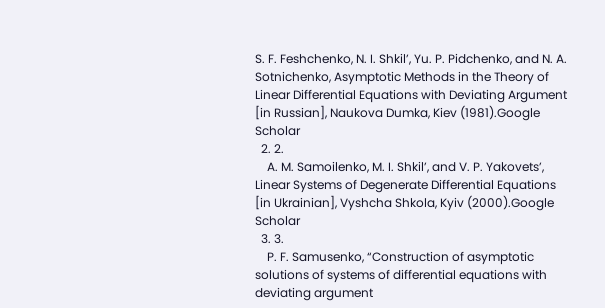S. F. Feshchenko, N. I. Shkil’, Yu. P. Pidchenko, and N. A. Sotnichenko, Asymptotic Methods in the Theory of Linear Differential Equations with Deviating Argument [in Russian], Naukova Dumka, Kiev (1981).Google Scholar
  2. 2.
    A. M. Samoilenko, M. I. Shkil’, and V. P. Yakovets’, Linear Systems of Degenerate Differential Equations [in Ukrainian], Vyshcha Shkola, Kyiv (2000).Google Scholar
  3. 3.
    P. F. Samusenko, “Construction of asymptotic solutions of systems of differential equations with deviating argument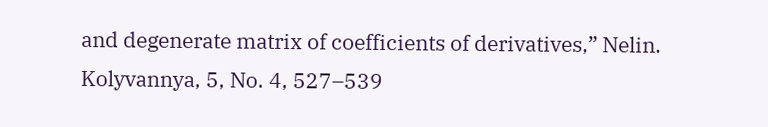and degenerate matrix of coefficients of derivatives,” Nelin. Kolyvannya, 5, No. 4, 527–539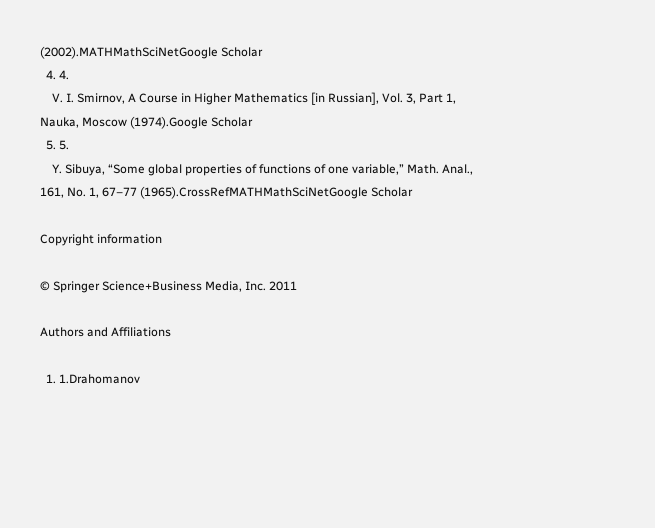(2002).MATHMathSciNetGoogle Scholar
  4. 4.
    V. I. Smirnov, A Course in Higher Mathematics [in Russian], Vol. 3, Part 1, Nauka, Moscow (1974).Google Scholar
  5. 5.
    Y. Sibuya, “Some global properties of functions of one variable,” Math. Anal., 161, No. 1, 67–77 (1965).CrossRefMATHMathSciNetGoogle Scholar

Copyright information

© Springer Science+Business Media, Inc. 2011

Authors and Affiliations

  1. 1.Drahomanov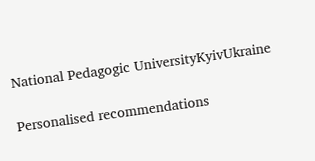National Pedagogic UniversityKyivUkraine

Personalised recommendations